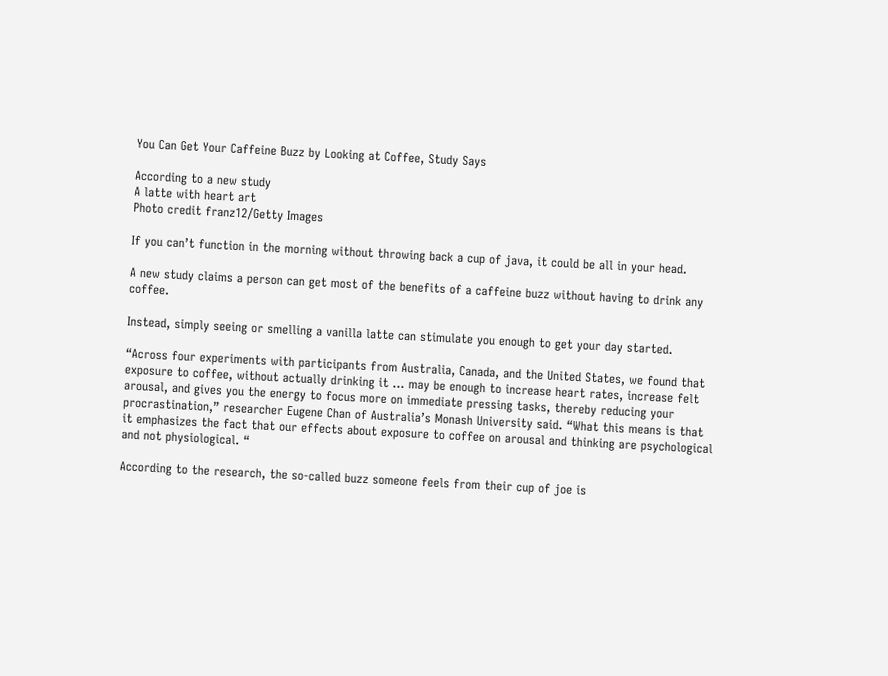You Can Get Your Caffeine Buzz by Looking at Coffee, Study Says

According to a new study
A latte with heart art
Photo credit franz12/Getty Images

If you can’t function in the morning without throwing back a cup of java, it could be all in your head.

A new study claims a person can get most of the benefits of a caffeine buzz without having to drink any coffee.

Instead, simply seeing or smelling a vanilla latte can stimulate you enough to get your day started.

“Across four experiments with participants from Australia, Canada, and the United States, we found that exposure to coffee, without actually drinking it … may be enough to increase heart rates, increase felt arousal, and gives you the energy to focus more on immediate pressing tasks, thereby reducing your procrastination,” researcher Eugene Chan of Australia’s Monash University said. “What this means is that it emphasizes the fact that our effects about exposure to coffee on arousal and thinking are psychological and not physiological. “

According to the research, the so-called buzz someone feels from their cup of joe is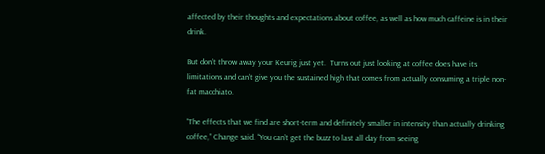affected by their thoughts and expectations about coffee, as well as how much caffeine is in their drink.

But don’t throw away your Keurig just yet.  Turns out just looking at coffee does have its limitations and can’t give you the sustained high that comes from actually consuming a triple non-fat macchiato.

“The effects that we find are short-term and definitely smaller in intensity than actually drinking coffee,” Change said. “You can’t get the buzz to last all day from seeing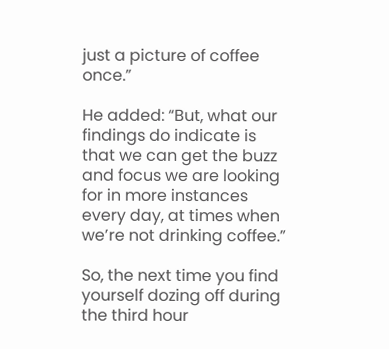just a picture of coffee once.”

He added: “But, what our findings do indicate is that we can get the buzz and focus we are looking for in more instances every day, at times when we’re not drinking coffee.”

So, the next time you find yourself dozing off during the third hour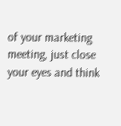of your marketing meeting, just close your eyes and think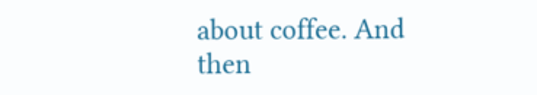about coffee. And then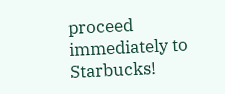proceed immediately to Starbucks!